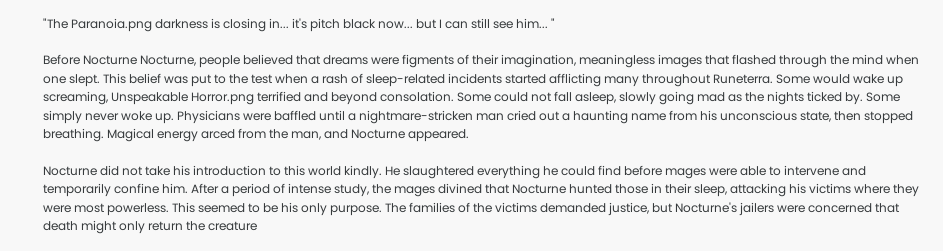"The Paranoia.png darkness is closing in... it's pitch black now... but I can still see him... "

Before Nocturne Nocturne, people believed that dreams were figments of their imagination, meaningless images that flashed through the mind when one slept. This belief was put to the test when a rash of sleep-related incidents started afflicting many throughout Runeterra. Some would wake up screaming, Unspeakable Horror.png terrified and beyond consolation. Some could not fall asleep, slowly going mad as the nights ticked by. Some simply never woke up. Physicians were baffled until a nightmare-stricken man cried out a haunting name from his unconscious state, then stopped breathing. Magical energy arced from the man, and Nocturne appeared.

Nocturne did not take his introduction to this world kindly. He slaughtered everything he could find before mages were able to intervene and temporarily confine him. After a period of intense study, the mages divined that Nocturne hunted those in their sleep, attacking his victims where they were most powerless. This seemed to be his only purpose. The families of the victims demanded justice, but Nocturne's jailers were concerned that death might only return the creature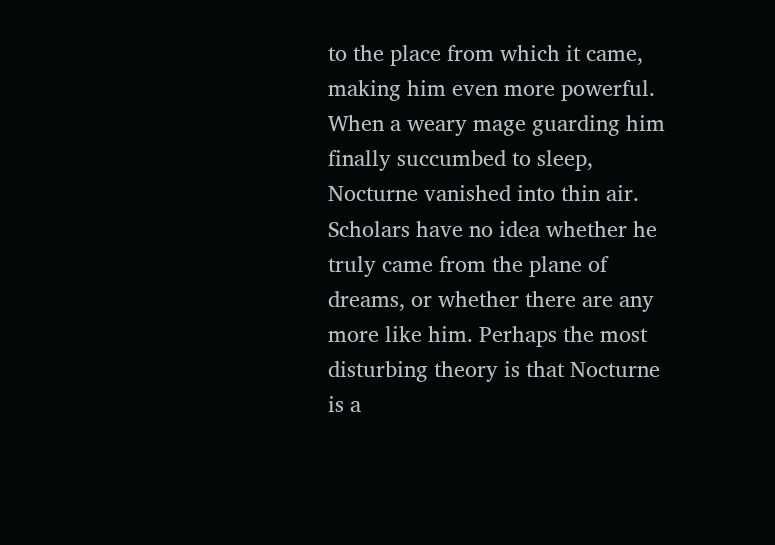to the place from which it came, making him even more powerful. When a weary mage guarding him finally succumbed to sleep, Nocturne vanished into thin air. Scholars have no idea whether he truly came from the plane of dreams, or whether there are any more like him. Perhaps the most disturbing theory is that Nocturne is a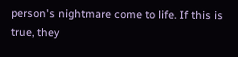person's nightmare come to life. If this is true, they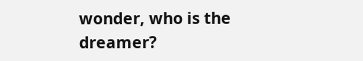wonder, who is the dreamer?